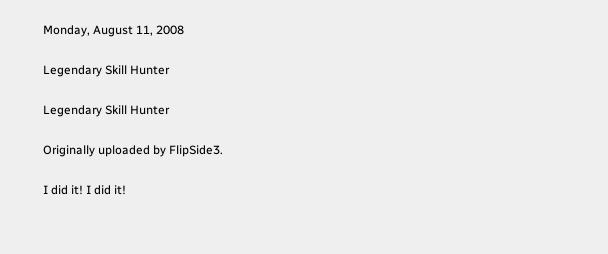Monday, August 11, 2008

Legendary Skill Hunter

Legendary Skill Hunter

Originally uploaded by FlipSide3.

I did it! I did it!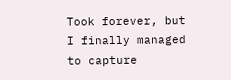Took forever, but I finally managed to capture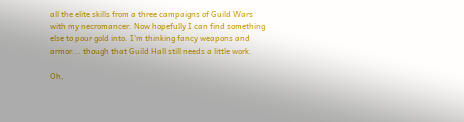all the elite skills from a three campaigns of Guild Wars with my necromancer. Now hopefully I can find something else to pour gold into. I'm thinking fancy weapons and armor... though that Guild Hall still needs a little work.

Oh,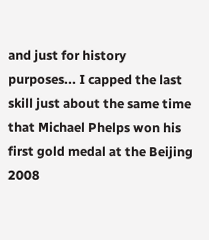and just for history purposes... I capped the last skill just about the same time that Michael Phelps won his first gold medal at the Beijing 2008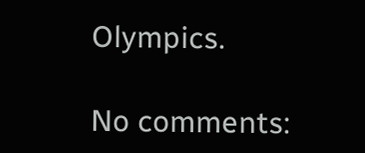Olympics.

No comments: